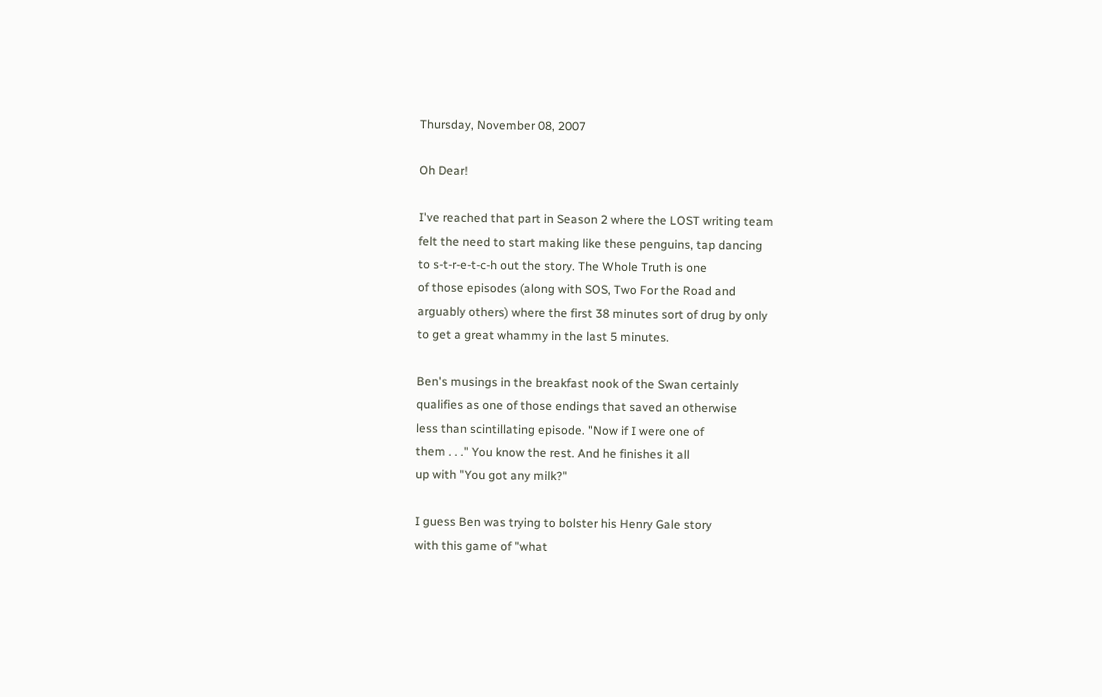Thursday, November 08, 2007

Oh Dear!

I've reached that part in Season 2 where the LOST writing team
felt the need to start making like these penguins, tap dancing
to s-t-r-e-t-c-h out the story. The Whole Truth is one
of those episodes (along with SOS, Two For the Road and
arguably others) where the first 38 minutes sort of drug by only
to get a great whammy in the last 5 minutes.

Ben's musings in the breakfast nook of the Swan certainly
qualifies as one of those endings that saved an otherwise
less than scintillating episode. "Now if I were one of
them . . ." You know the rest. And he finishes it all
up with "You got any milk?"

I guess Ben was trying to bolster his Henry Gale story
with this game of "what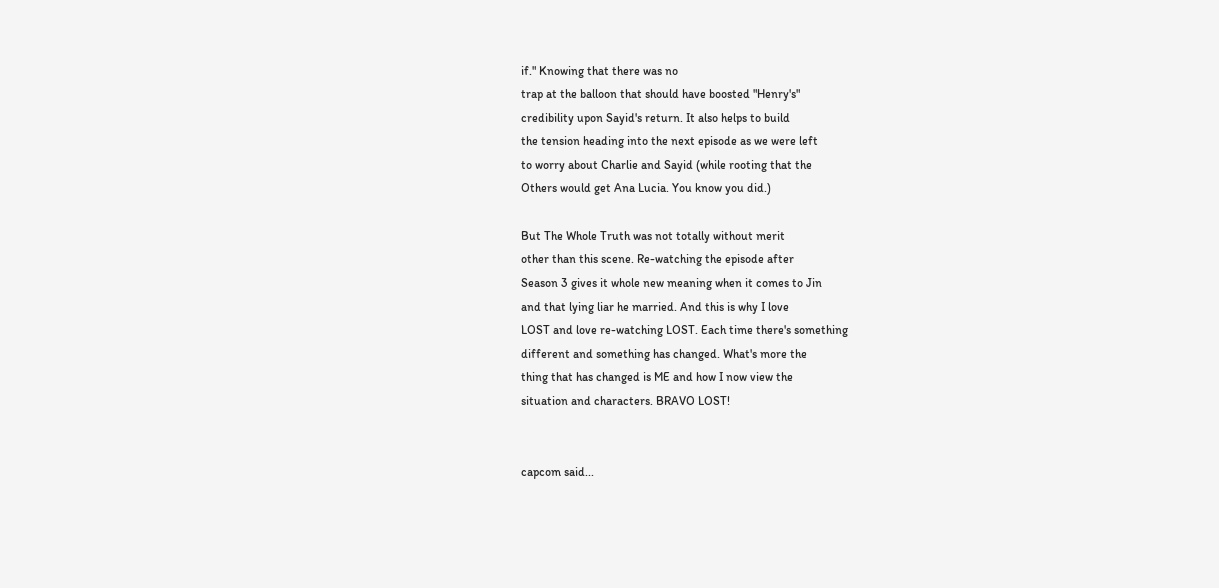if." Knowing that there was no
trap at the balloon that should have boosted "Henry's"
credibility upon Sayid's return. It also helps to build
the tension heading into the next episode as we were left
to worry about Charlie and Sayid (while rooting that the
Others would get Ana Lucia. You know you did.)

But The Whole Truth was not totally without merit
other than this scene. Re-watching the episode after
Season 3 gives it whole new meaning when it comes to Jin
and that lying liar he married. And this is why I love
LOST and love re-watching LOST. Each time there's something
different and something has changed. What's more the
thing that has changed is ME and how I now view the
situation and characters. BRAVO LOST!


capcom said...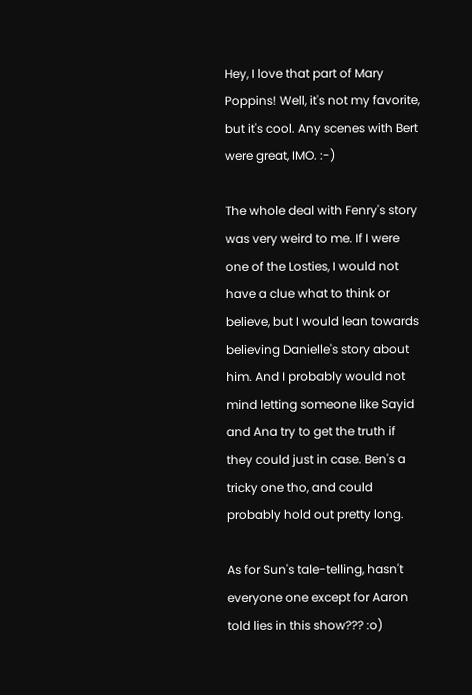Hey, I love that part of Mary Poppins! Well, it's not my favorite, but it's cool. Any scenes with Bert were great, IMO. :-)

The whole deal with Fenry's story was very weird to me. If I were one of the Losties, I would not have a clue what to think or believe, but I would lean towards believing Danielle's story about him. And I probably would not mind letting someone like Sayid and Ana try to get the truth if they could just in case. Ben's a tricky one tho, and could probably hold out pretty long.

As for Sun's tale-telling, hasn't everyone one except for Aaron told lies in this show??? :o)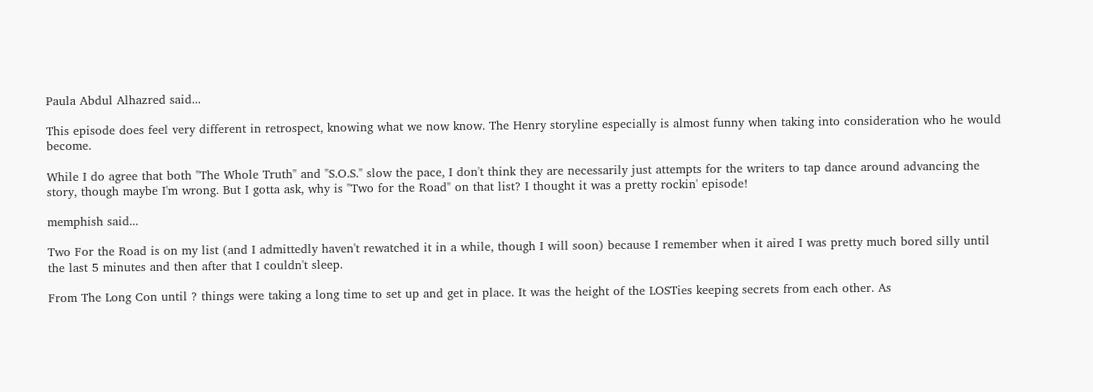Paula Abdul Alhazred said...

This episode does feel very different in retrospect, knowing what we now know. The Henry storyline especially is almost funny when taking into consideration who he would become.

While I do agree that both "The Whole Truth" and "S.O.S." slow the pace, I don't think they are necessarily just attempts for the writers to tap dance around advancing the story, though maybe I'm wrong. But I gotta ask, why is "Two for the Road" on that list? I thought it was a pretty rockin' episode!

memphish said...

Two For the Road is on my list (and I admittedly haven't rewatched it in a while, though I will soon) because I remember when it aired I was pretty much bored silly until the last 5 minutes and then after that I couldn't sleep.

From The Long Con until ? things were taking a long time to set up and get in place. It was the height of the LOSTies keeping secrets from each other. As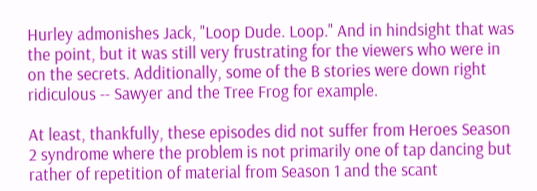Hurley admonishes Jack, "Loop Dude. Loop." And in hindsight that was the point, but it was still very frustrating for the viewers who were in on the secrets. Additionally, some of the B stories were down right ridiculous -- Sawyer and the Tree Frog for example.

At least, thankfully, these episodes did not suffer from Heroes Season 2 syndrome where the problem is not primarily one of tap dancing but rather of repetition of material from Season 1 and the scant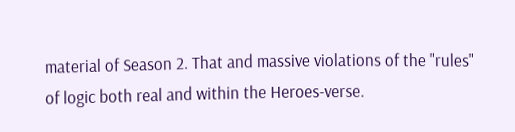material of Season 2. That and massive violations of the "rules" of logic both real and within the Heroes-verse.